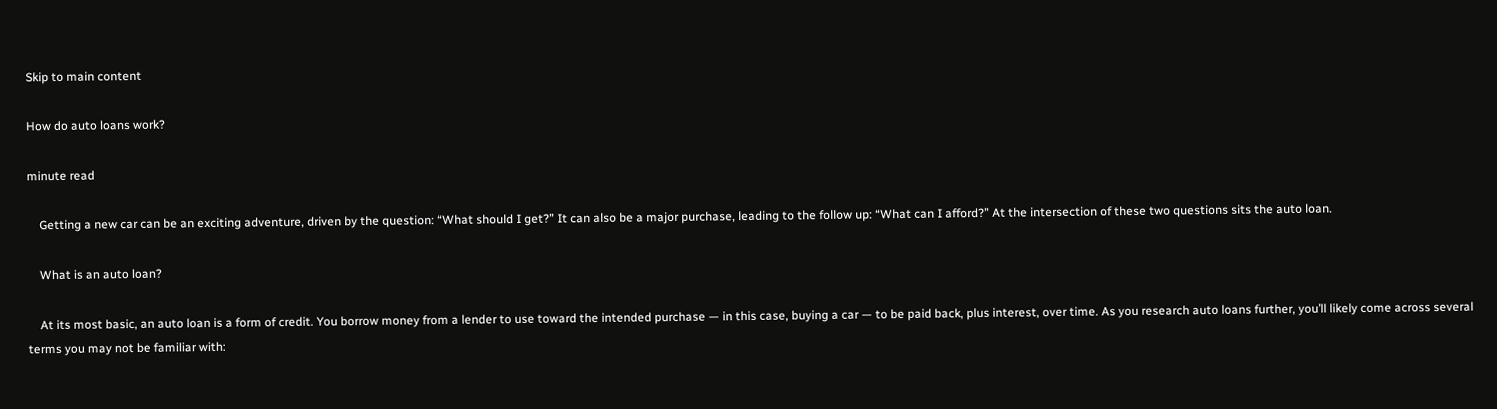Skip to main content

How do auto loans work?

minute read

    Getting a new car can be an exciting adventure, driven by the question: “What should I get?” It can also be a major purchase, leading to the follow up: “What can I afford?” At the intersection of these two questions sits the auto loan.

    What is an auto loan?

    At its most basic, an auto loan is a form of credit. You borrow money from a lender to use toward the intended purchase — in this case, buying a car — to be paid back, plus interest, over time. As you research auto loans further, you’ll likely come across several terms you may not be familiar with: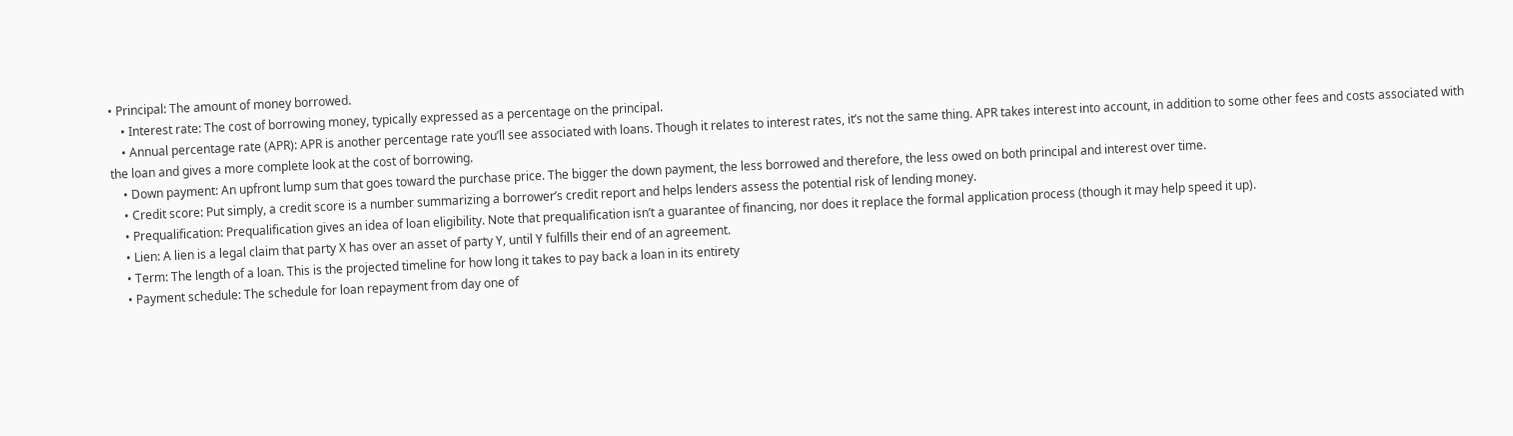• Principal: The amount of money borrowed.
    • Interest rate: The cost of borrowing money, typically expressed as a percentage on the principal.
    • Annual percentage rate (APR): APR is another percentage rate you’ll see associated with loans. Though it relates to interest rates, it’s not the same thing. APR takes interest into account, in addition to some other fees and costs associated with the loan and gives a more complete look at the cost of borrowing.
    • Down payment: An upfront lump sum that goes toward the purchase price. The bigger the down payment, the less borrowed and therefore, the less owed on both principal and interest over time.
    • Credit score: Put simply, a credit score is a number summarizing a borrower’s credit report and helps lenders assess the potential risk of lending money.
    • Prequalification: Prequalification gives an idea of loan eligibility. Note that prequalification isn’t a guarantee of financing, nor does it replace the formal application process (though it may help speed it up).
    • Lien: A lien is a legal claim that party X has over an asset of party Y, until Y fulfills their end of an agreement.
    • Term: The length of a loan. This is the projected timeline for how long it takes to pay back a loan in its entirety
    • Payment schedule: The schedule for loan repayment from day one of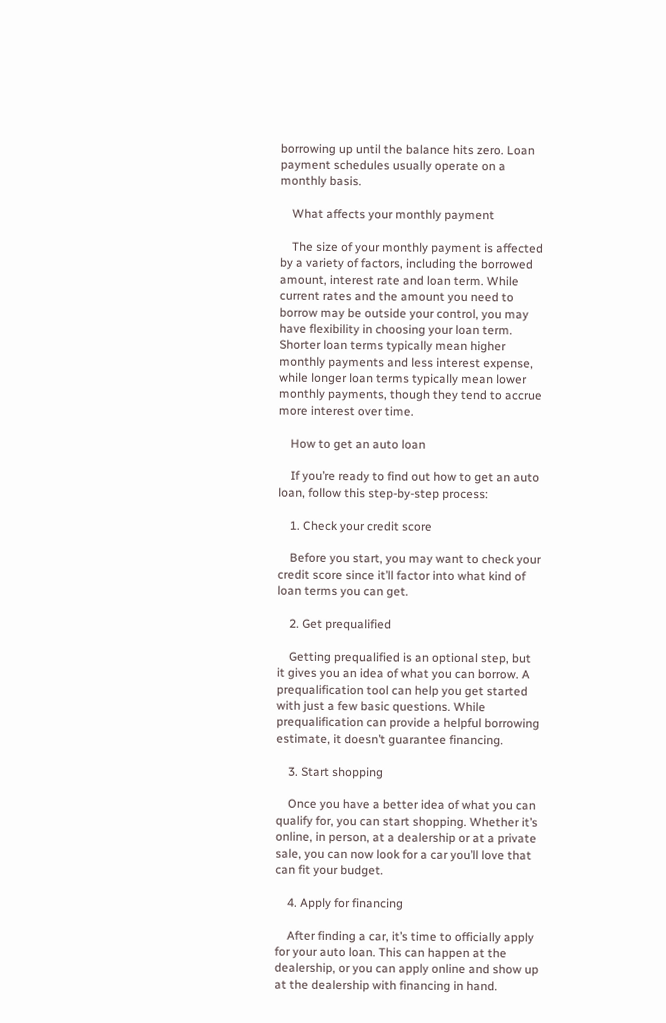borrowing up until the balance hits zero. Loan payment schedules usually operate on a monthly basis.

    What affects your monthly payment

    The size of your monthly payment is affected by a variety of factors, including the borrowed amount, interest rate and loan term. While current rates and the amount you need to borrow may be outside your control, you may have flexibility in choosing your loan term.  Shorter loan terms typically mean higher monthly payments and less interest expense, while longer loan terms typically mean lower monthly payments, though they tend to accrue more interest over time.

    How to get an auto loan

    If you’re ready to find out how to get an auto loan, follow this step-by-step process:

    1. Check your credit score

    Before you start, you may want to check your credit score since it’ll factor into what kind of loan terms you can get.

    2. Get prequalified

    Getting prequalified is an optional step, but it gives you an idea of what you can borrow. A prequalification tool can help you get started with just a few basic questions. While prequalification can provide a helpful borrowing estimate, it doesn’t guarantee financing.

    3. Start shopping

    Once you have a better idea of what you can qualify for, you can start shopping. Whether it’s online, in person, at a dealership or at a private sale, you can now look for a car you’ll love that can fit your budget.

    4. Apply for financing

    After finding a car, it’s time to officially apply for your auto loan. This can happen at the dealership, or you can apply online and show up at the dealership with financing in hand.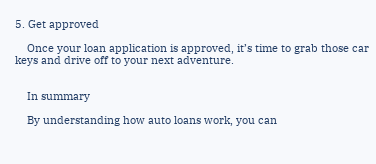5. Get approved

    Once your loan application is approved, it’s time to grab those car keys and drive off to your next adventure.


    In summary

    By understanding how auto loans work, you can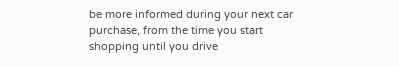be more informed during your next car purchase, from the time you start shopping until you drive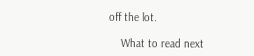off the lot.

    What to read next